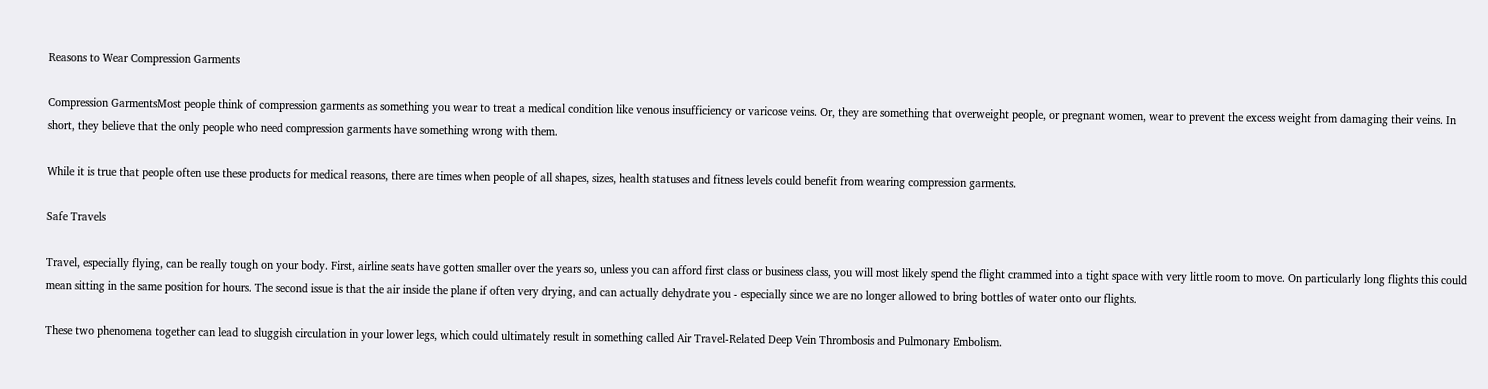Reasons to Wear Compression Garments

Compression GarmentsMost people think of compression garments as something you wear to treat a medical condition like venous insufficiency or varicose veins. Or, they are something that overweight people, or pregnant women, wear to prevent the excess weight from damaging their veins. In short, they believe that the only people who need compression garments have something wrong with them.

While it is true that people often use these products for medical reasons, there are times when people of all shapes, sizes, health statuses and fitness levels could benefit from wearing compression garments.

Safe Travels

Travel, especially flying, can be really tough on your body. First, airline seats have gotten smaller over the years so, unless you can afford first class or business class, you will most likely spend the flight crammed into a tight space with very little room to move. On particularly long flights this could mean sitting in the same position for hours. The second issue is that the air inside the plane if often very drying, and can actually dehydrate you - especially since we are no longer allowed to bring bottles of water onto our flights.

These two phenomena together can lead to sluggish circulation in your lower legs, which could ultimately result in something called Air Travel-Related Deep Vein Thrombosis and Pulmonary Embolism.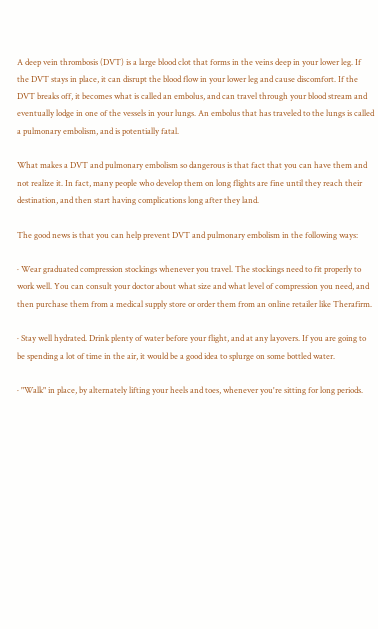A deep vein thrombosis (DVT) is a large blood clot that forms in the veins deep in your lower leg. If the DVT stays in place, it can disrupt the blood flow in your lower leg and cause discomfort. If the DVT breaks off, it becomes what is called an embolus, and can travel through your blood stream and eventually lodge in one of the vessels in your lungs. An embolus that has traveled to the lungs is called a pulmonary embolism, and is potentially fatal.

What makes a DVT and pulmonary embolism so dangerous is that fact that you can have them and not realize it. In fact, many people who develop them on long flights are fine until they reach their destination, and then start having complications long after they land.

The good news is that you can help prevent DVT and pulmonary embolism in the following ways:

· Wear graduated compression stockings whenever you travel. The stockings need to fit properly to work well. You can consult your doctor about what size and what level of compression you need, and then purchase them from a medical supply store or order them from an online retailer like Therafirm.

· Stay well hydrated. Drink plenty of water before your flight, and at any layovers. If you are going to be spending a lot of time in the air, it would be a good idea to splurge on some bottled water.

· "Walk" in place, by alternately lifting your heels and toes, whenever you're sitting for long periods.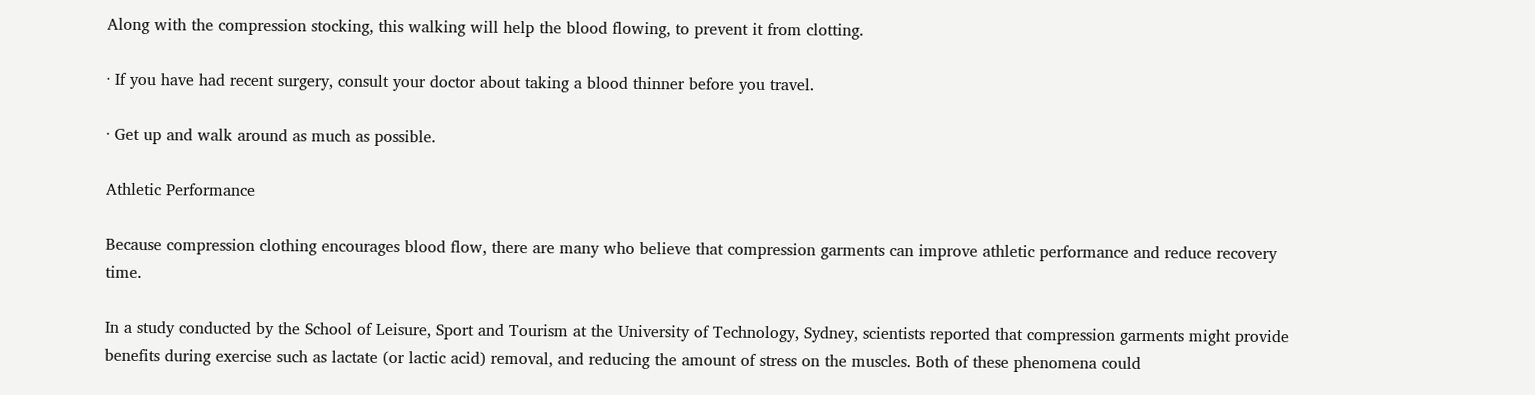Along with the compression stocking, this walking will help the blood flowing, to prevent it from clotting.

· If you have had recent surgery, consult your doctor about taking a blood thinner before you travel.

· Get up and walk around as much as possible.

Athletic Performance

Because compression clothing encourages blood flow, there are many who believe that compression garments can improve athletic performance and reduce recovery time.

In a study conducted by the School of Leisure, Sport and Tourism at the University of Technology, Sydney, scientists reported that compression garments might provide benefits during exercise such as lactate (or lactic acid) removal, and reducing the amount of stress on the muscles. Both of these phenomena could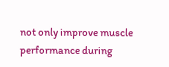not only improve muscle performance during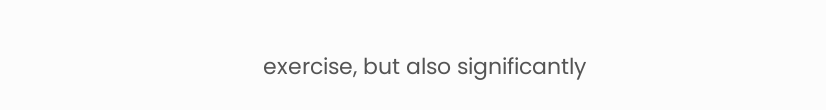exercise, but also significantly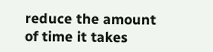reduce the amount of time it takes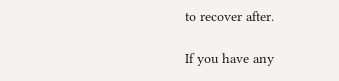to recover after.

If you have any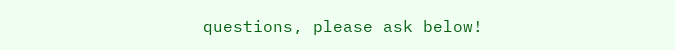questions, please ask below!